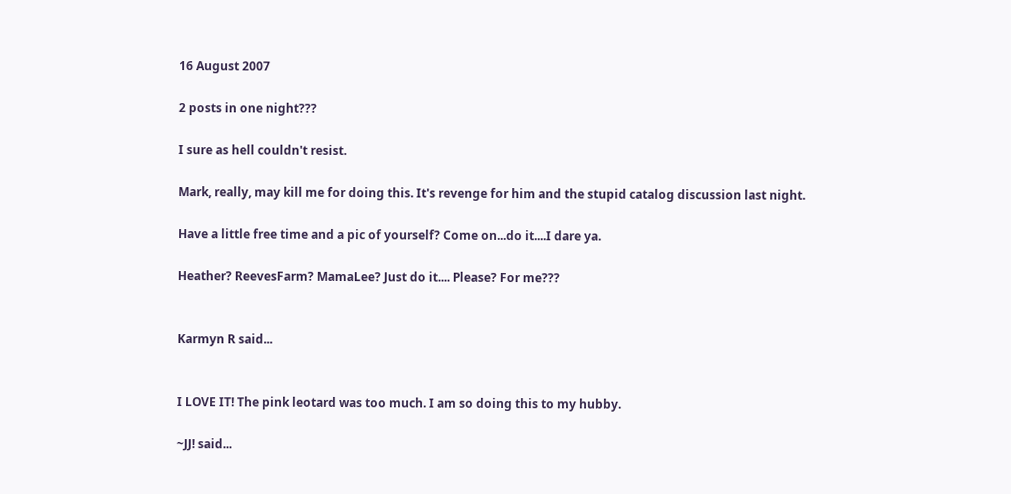16 August 2007

2 posts in one night???

I sure as hell couldn't resist.

Mark, really, may kill me for doing this. It's revenge for him and the stupid catalog discussion last night.

Have a little free time and a pic of yourself? Come on...do it....I dare ya.

Heather? ReevesFarm? MamaLee? Just do it.... Please? For me???


Karmyn R said...


I LOVE IT! The pink leotard was too much. I am so doing this to my hubby.

~JJ! said...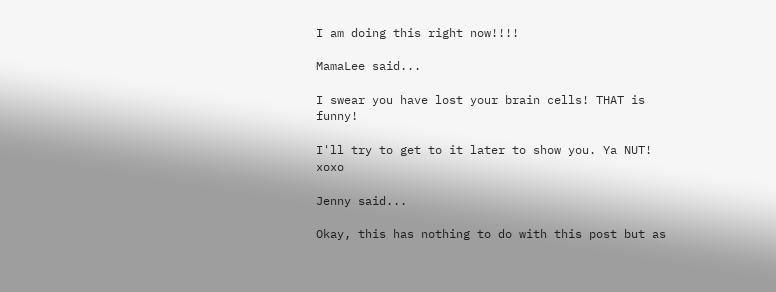I am doing this right now!!!!

MamaLee said...

I swear you have lost your brain cells! THAT is funny!

I'll try to get to it later to show you. Ya NUT! xoxo

Jenny said...

Okay, this has nothing to do with this post but as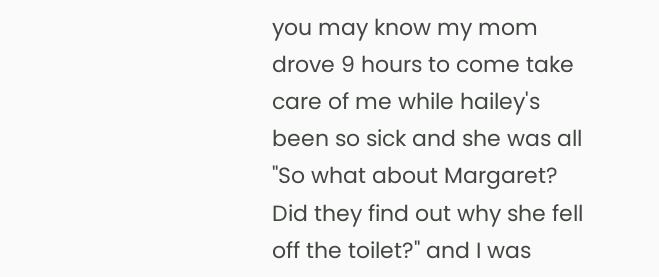you may know my mom drove 9 hours to come take care of me while hailey's been so sick and she was all "So what about Margaret? Did they find out why she fell off the toilet?" and I was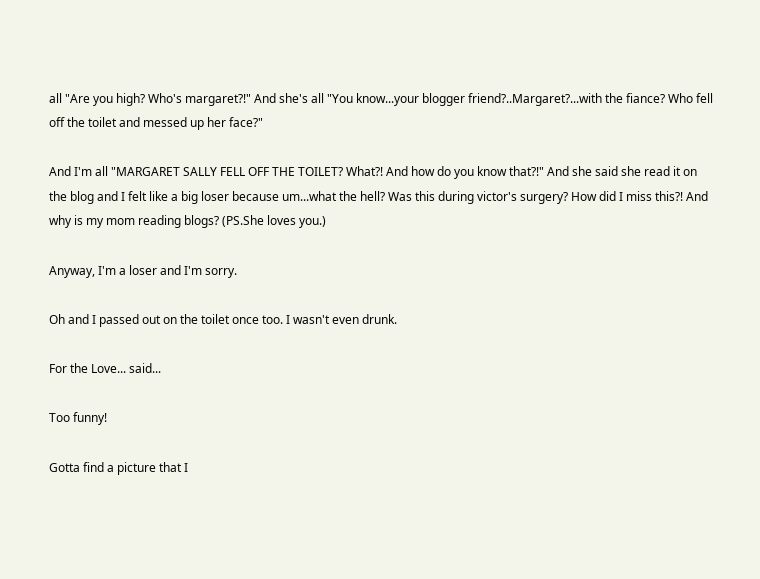all "Are you high? Who's margaret?!" And she's all "You know...your blogger friend?..Margaret?...with the fiance? Who fell off the toilet and messed up her face?"

And I'm all "MARGARET SALLY FELL OFF THE TOILET? What?! And how do you know that?!" And she said she read it on the blog and I felt like a big loser because um...what the hell? Was this during victor's surgery? How did I miss this?! And why is my mom reading blogs? (PS.She loves you.)

Anyway, I'm a loser and I'm sorry.

Oh and I passed out on the toilet once too. I wasn't even drunk.

For the Love... said...

Too funny!

Gotta find a picture that I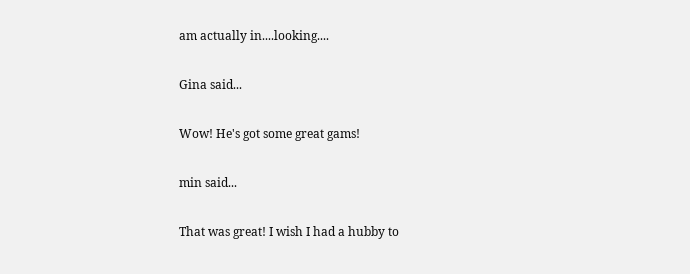am actually in....looking....

Gina said...

Wow! He's got some great gams!

min said...

That was great! I wish I had a hubby to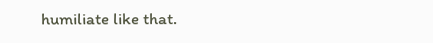humiliate like that.